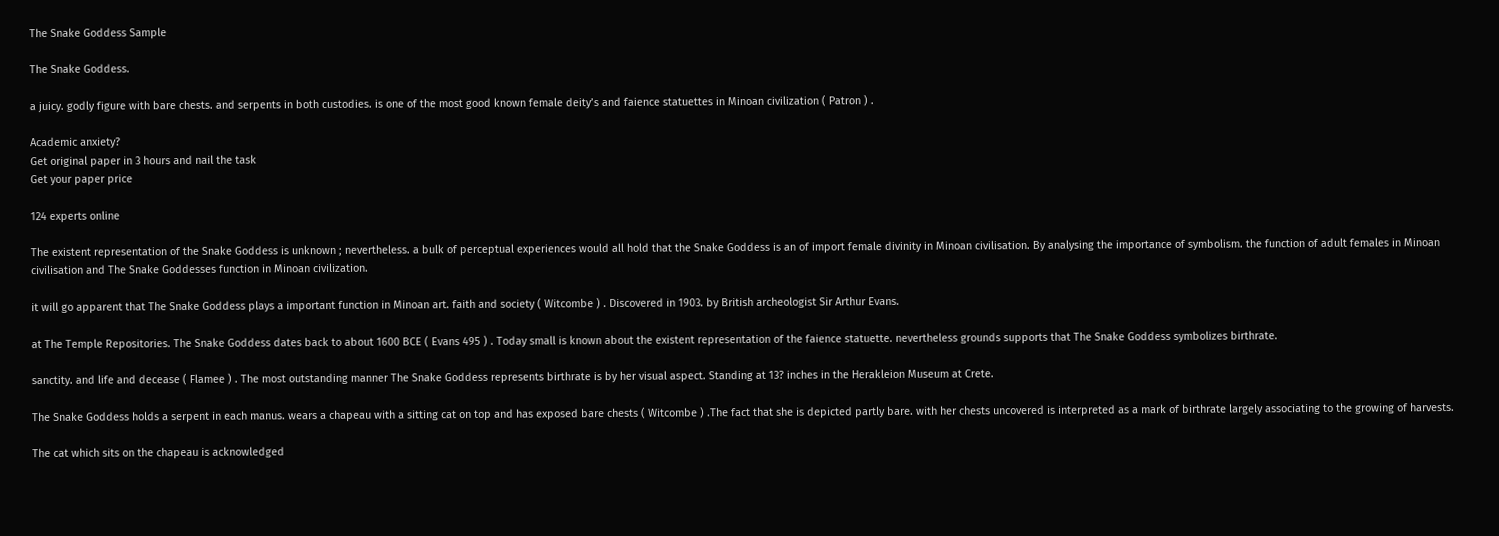The Snake Goddess Sample

The Snake Goddess.

a juicy. godly figure with bare chests. and serpents in both custodies. is one of the most good known female deity’s and faience statuettes in Minoan civilization ( Patron ) .

Academic anxiety?
Get original paper in 3 hours and nail the task
Get your paper price

124 experts online

The existent representation of the Snake Goddess is unknown ; nevertheless. a bulk of perceptual experiences would all hold that the Snake Goddess is an of import female divinity in Minoan civilisation. By analysing the importance of symbolism. the function of adult females in Minoan civilisation and The Snake Goddesses function in Minoan civilization.

it will go apparent that The Snake Goddess plays a important function in Minoan art. faith and society ( Witcombe ) . Discovered in 1903. by British archeologist Sir Arthur Evans.

at The Temple Repositories. The Snake Goddess dates back to about 1600 BCE ( Evans 495 ) . Today small is known about the existent representation of the faience statuette. nevertheless grounds supports that The Snake Goddess symbolizes birthrate.

sanctity. and life and decease ( Flamee ) . The most outstanding manner The Snake Goddess represents birthrate is by her visual aspect. Standing at 13? inches in the Herakleion Museum at Crete.

The Snake Goddess holds a serpent in each manus. wears a chapeau with a sitting cat on top and has exposed bare chests ( Witcombe ) .The fact that she is depicted partly bare. with her chests uncovered is interpreted as a mark of birthrate largely associating to the growing of harvests.

The cat which sits on the chapeau is acknowledged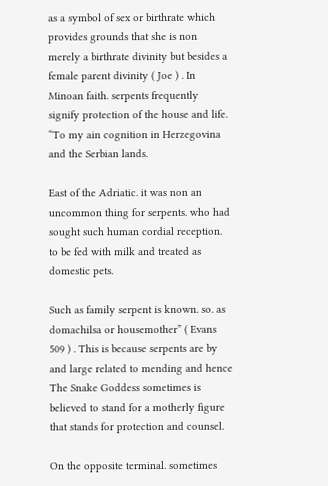as a symbol of sex or birthrate which provides grounds that she is non merely a birthrate divinity but besides a female parent divinity ( Joe ) . In Minoan faith. serpents frequently signify protection of the house and life. “To my ain cognition in Herzegovina and the Serbian lands.

East of the Adriatic. it was non an uncommon thing for serpents. who had sought such human cordial reception. to be fed with milk and treated as domestic pets.

Such as family serpent is known. so. as domachilsa or housemother” ( Evans 509 ) . This is because serpents are by and large related to mending and hence The Snake Goddess sometimes is believed to stand for a motherly figure that stands for protection and counsel.

On the opposite terminal. sometimes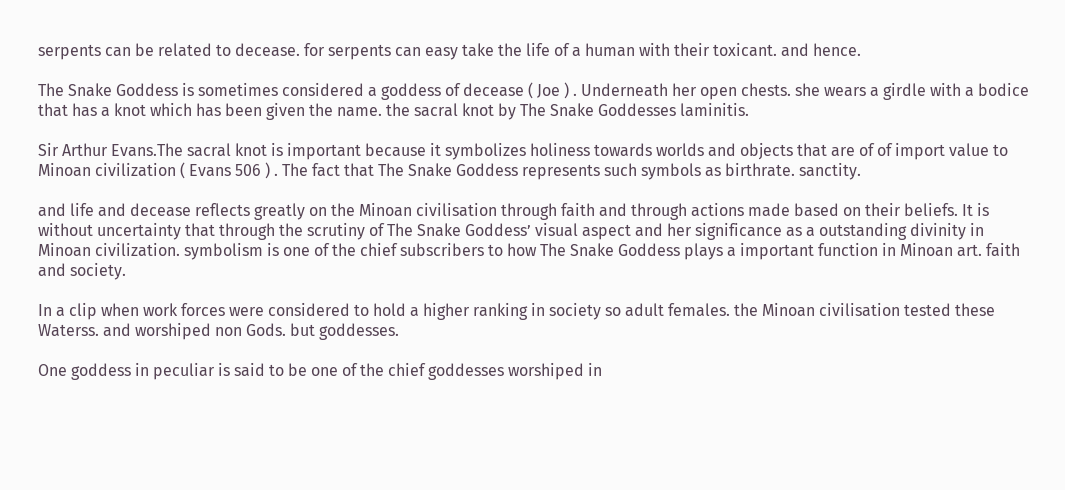serpents can be related to decease. for serpents can easy take the life of a human with their toxicant. and hence.

The Snake Goddess is sometimes considered a goddess of decease ( Joe ) . Underneath her open chests. she wears a girdle with a bodice that has a knot which has been given the name. the sacral knot by The Snake Goddesses laminitis.

Sir Arthur Evans.The sacral knot is important because it symbolizes holiness towards worlds and objects that are of of import value to Minoan civilization ( Evans 506 ) . The fact that The Snake Goddess represents such symbols as birthrate. sanctity.

and life and decease reflects greatly on the Minoan civilisation through faith and through actions made based on their beliefs. It is without uncertainty that through the scrutiny of The Snake Goddess’ visual aspect and her significance as a outstanding divinity in Minoan civilization. symbolism is one of the chief subscribers to how The Snake Goddess plays a important function in Minoan art. faith and society.

In a clip when work forces were considered to hold a higher ranking in society so adult females. the Minoan civilisation tested these Waterss. and worshiped non Gods. but goddesses.

One goddess in peculiar is said to be one of the chief goddesses worshiped in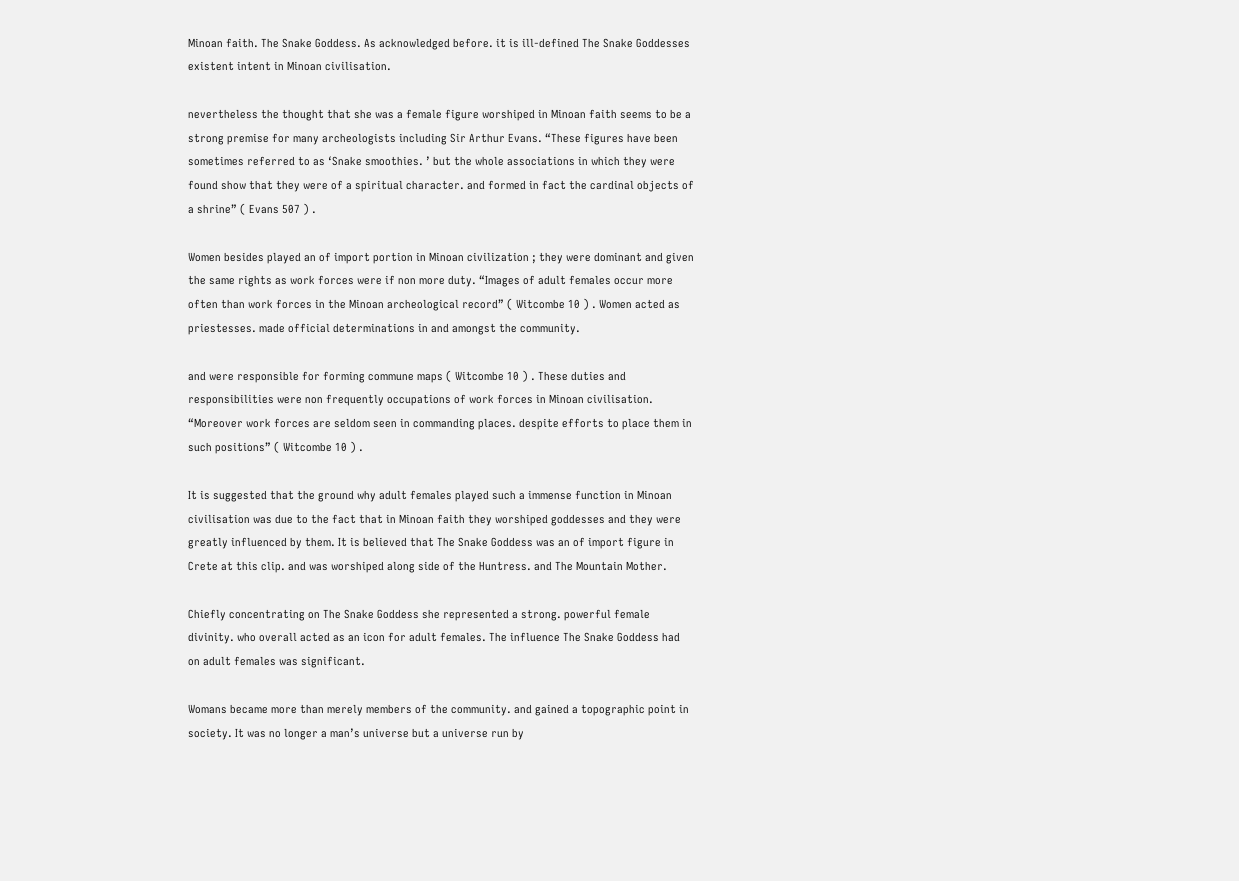Minoan faith. The Snake Goddess. As acknowledged before. it is ill-defined The Snake Goddesses existent intent in Minoan civilisation.

nevertheless the thought that she was a female figure worshiped in Minoan faith seems to be a strong premise for many archeologists including Sir Arthur Evans. “These figures have been sometimes referred to as ‘Snake smoothies. ’ but the whole associations in which they were found show that they were of a spiritual character. and formed in fact the cardinal objects of a shrine” ( Evans 507 ) .

Women besides played an of import portion in Minoan civilization ; they were dominant and given the same rights as work forces were if non more duty. “Images of adult females occur more often than work forces in the Minoan archeological record” ( Witcombe 10 ) . Women acted as priestesses. made official determinations in and amongst the community.

and were responsible for forming commune maps ( Witcombe 10 ) . These duties and responsibilities were non frequently occupations of work forces in Minoan civilisation. “Moreover work forces are seldom seen in commanding places. despite efforts to place them in such positions” ( Witcombe 10 ) .

It is suggested that the ground why adult females played such a immense function in Minoan civilisation was due to the fact that in Minoan faith they worshiped goddesses and they were greatly influenced by them. It is believed that The Snake Goddess was an of import figure in Crete at this clip. and was worshiped along side of the Huntress. and The Mountain Mother.

Chiefly concentrating on The Snake Goddess she represented a strong. powerful female divinity. who overall acted as an icon for adult females. The influence The Snake Goddess had on adult females was significant.

Womans became more than merely members of the community. and gained a topographic point in society. It was no longer a man’s universe but a universe run by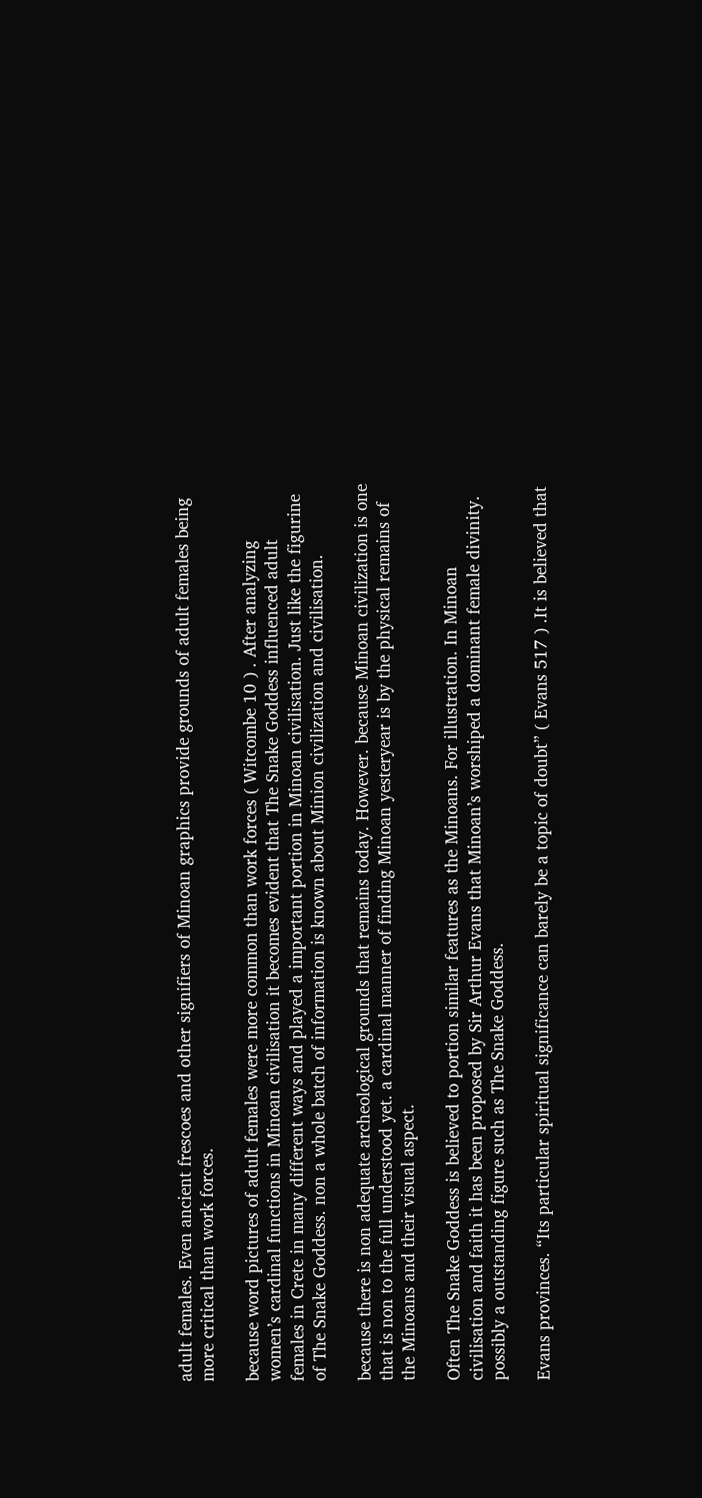adult females. Even ancient frescoes and other signifiers of Minoan graphics provide grounds of adult females being more critical than work forces.

because word pictures of adult females were more common than work forces ( Witcombe 10 ) . After analyzing women’s cardinal functions in Minoan civilisation it becomes evident that The Snake Goddess influenced adult females in Crete in many different ways and played a important portion in Minoan civilisation. Just like the figurine of The Snake Goddess. non a whole batch of information is known about Minion civilization and civilisation.

because there is non adequate archeological grounds that remains today. However. because Minoan civilization is one that is non to the full understood yet. a cardinal manner of finding Minoan yesteryear is by the physical remains of the Minoans and their visual aspect.

Often The Snake Goddess is believed to portion similar features as the Minoans. For illustration. In Minoan civilisation and faith it has been proposed by Sir Arthur Evans that Minoan’s worshiped a dominant female divinity. possibly a outstanding figure such as The Snake Goddess.

Evans provinces. “Its particular spiritual significance can barely be a topic of doubt” ( Evans 517 ) .It is believed that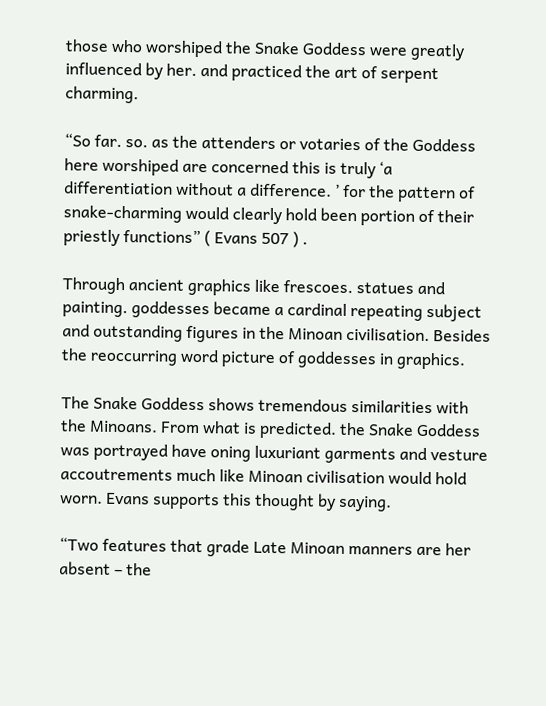those who worshiped the Snake Goddess were greatly influenced by her. and practiced the art of serpent charming.

“So far. so. as the attenders or votaries of the Goddess here worshiped are concerned this is truly ‘a differentiation without a difference. ’ for the pattern of snake-charming would clearly hold been portion of their priestly functions” ( Evans 507 ) .

Through ancient graphics like frescoes. statues and painting. goddesses became a cardinal repeating subject and outstanding figures in the Minoan civilisation. Besides the reoccurring word picture of goddesses in graphics.

The Snake Goddess shows tremendous similarities with the Minoans. From what is predicted. the Snake Goddess was portrayed have oning luxuriant garments and vesture accoutrements much like Minoan civilisation would hold worn. Evans supports this thought by saying.

“Two features that grade Late Minoan manners are her absent – the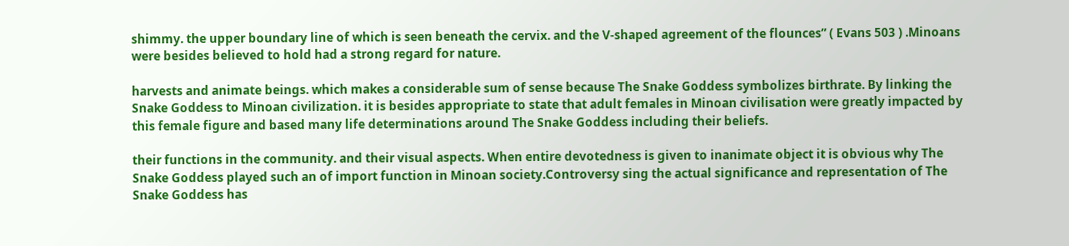shimmy. the upper boundary line of which is seen beneath the cervix. and the V-shaped agreement of the flounces” ( Evans 503 ) .Minoans were besides believed to hold had a strong regard for nature.

harvests and animate beings. which makes a considerable sum of sense because The Snake Goddess symbolizes birthrate. By linking the Snake Goddess to Minoan civilization. it is besides appropriate to state that adult females in Minoan civilisation were greatly impacted by this female figure and based many life determinations around The Snake Goddess including their beliefs.

their functions in the community. and their visual aspects. When entire devotedness is given to inanimate object it is obvious why The Snake Goddess played such an of import function in Minoan society.Controversy sing the actual significance and representation of The Snake Goddess has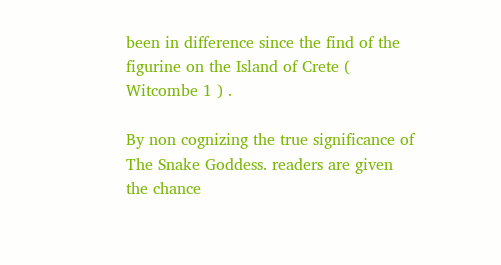been in difference since the find of the figurine on the Island of Crete ( Witcombe 1 ) .

By non cognizing the true significance of The Snake Goddess. readers are given the chance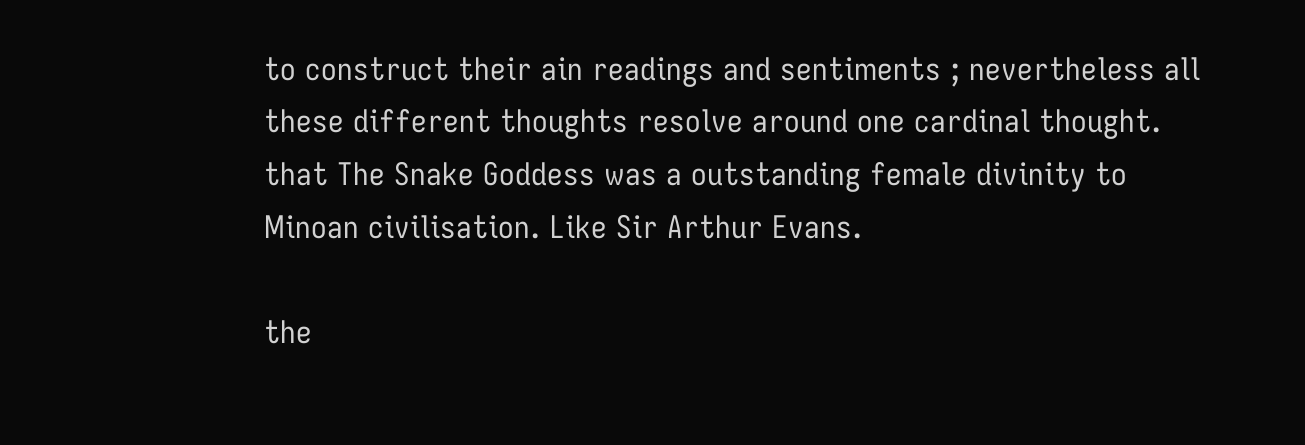to construct their ain readings and sentiments ; nevertheless all these different thoughts resolve around one cardinal thought. that The Snake Goddess was a outstanding female divinity to Minoan civilisation. Like Sir Arthur Evans.

the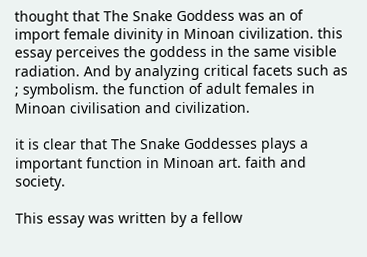thought that The Snake Goddess was an of import female divinity in Minoan civilization. this essay perceives the goddess in the same visible radiation. And by analyzing critical facets such as ; symbolism. the function of adult females in Minoan civilisation and civilization.

it is clear that The Snake Goddesses plays a important function in Minoan art. faith and society.

This essay was written by a fellow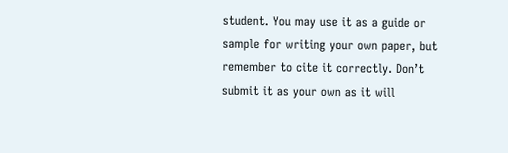student. You may use it as a guide or sample for writing your own paper, but remember to cite it correctly. Don’t submit it as your own as it will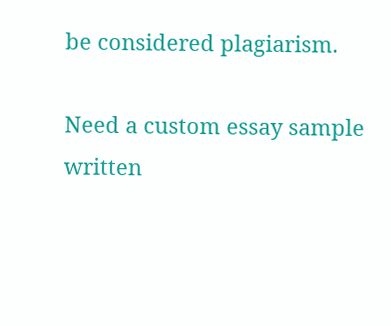be considered plagiarism.

Need a custom essay sample written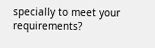specially to meet your requirements?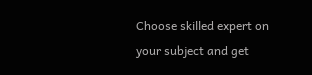Choose skilled expert on your subject and get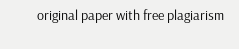original paper with free plagiarism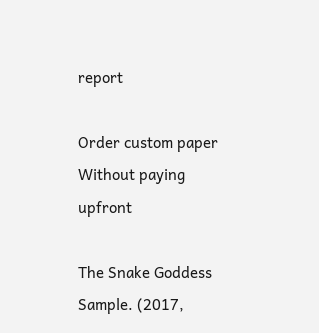report

Order custom paper Without paying upfront

The Snake Goddess Sample. (2017,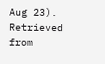Aug 23). Retrieved from